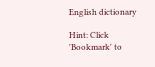English dictionary

Hint: Click 'Bookmark' to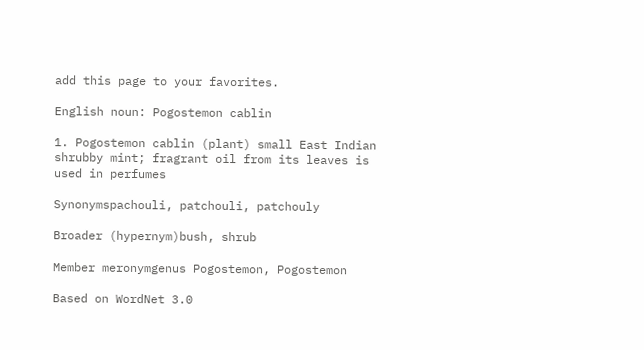add this page to your favorites.

English noun: Pogostemon cablin

1. Pogostemon cablin (plant) small East Indian shrubby mint; fragrant oil from its leaves is used in perfumes

Synonymspachouli, patchouli, patchouly

Broader (hypernym)bush, shrub

Member meronymgenus Pogostemon, Pogostemon

Based on WordNet 3.0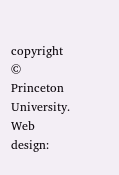copyright © Princeton University.
Web design: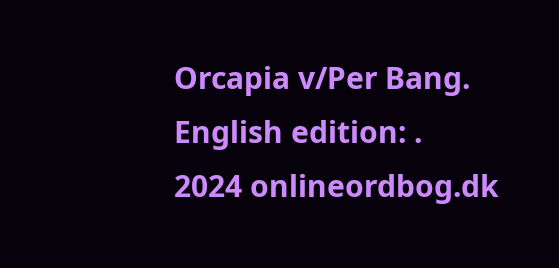Orcapia v/Per Bang. English edition: .
2024 onlineordbog.dk